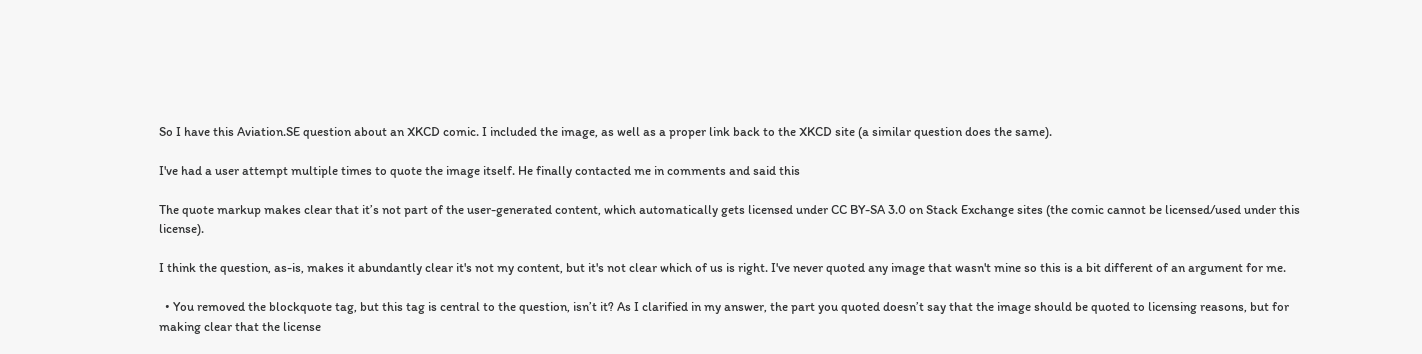So I have this Aviation.SE question about an XKCD comic. I included the image, as well as a proper link back to the XKCD site (a similar question does the same).

I've had a user attempt multiple times to quote the image itself. He finally contacted me in comments and said this

The quote markup makes clear that it’s not part of the user-generated content, which automatically gets licensed under CC BY-SA 3.0 on Stack Exchange sites (the comic cannot be licensed/used under this license).

I think the question, as-is, makes it abundantly clear it's not my content, but it's not clear which of us is right. I've never quoted any image that wasn't mine so this is a bit different of an argument for me.

  • You removed the blockquote tag, but this tag is central to the question, isn’t it? As I clarified in my answer, the part you quoted doesn’t say that the image should be quoted to licensing reasons, but for making clear that the license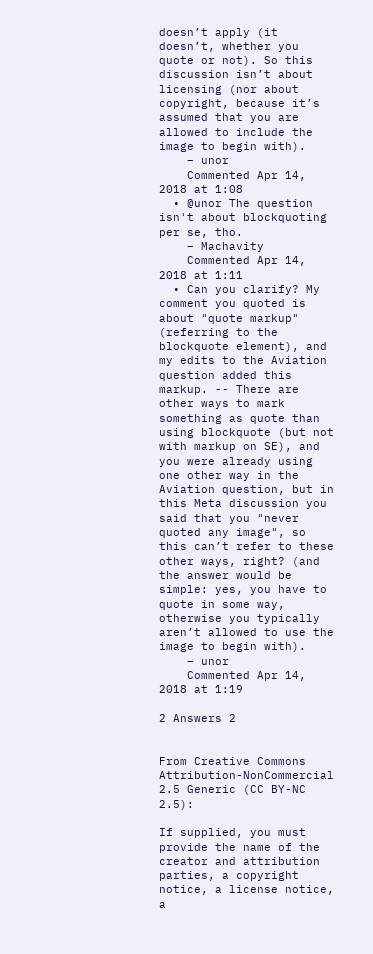doesn’t apply (it doesn’t, whether you quote or not). So this discussion isn’t about licensing (nor about copyright, because it’s assumed that you are allowed to include the image to begin with).
    – unor
    Commented Apr 14, 2018 at 1:08
  • @unor The question isn't about blockquoting per se, tho.
    – Machavity
    Commented Apr 14, 2018 at 1:11
  • Can you clarify? My comment you quoted is about "quote markup" (referring to the blockquote element), and my edits to the Aviation question added this markup. -- There are other ways to mark something as quote than using blockquote (but not with markup on SE), and you were already using one other way in the Aviation question, but in this Meta discussion you said that you "never quoted any image", so this can’t refer to these other ways, right? (and the answer would be simple: yes, you have to quote in some way, otherwise you typically aren’t allowed to use the image to begin with).
    – unor
    Commented Apr 14, 2018 at 1:19

2 Answers 2


From Creative Commons Attribution-NonCommercial 2.5 Generic (CC BY-NC 2.5):

If supplied, you must provide the name of the creator and attribution parties, a copyright notice, a license notice, a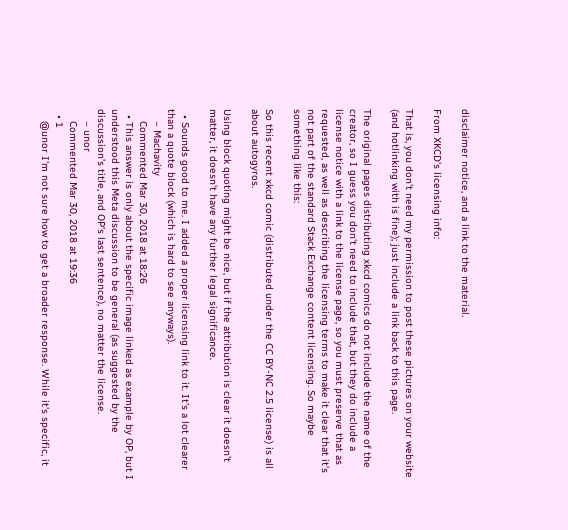disclaimer notice, and a link to the material.

From XKCD's licensing info:

That is, you don't need my permission to post these pictures on your website (and hotlinking with is fine); just include a link back to this page.

The original pages distributing xkcd comics do not include the name of the creator, so I guess you don't need to include that, but they do include a license notice with a link to the license page, so you must preserve that as requested, as well as describing the licensing terms to make it clear that it's not part of the standard Stack Exchange content licensing. So maybe something like this:

So this recent xkcd comic (distributed under the CC BY-NC 2.5 license) is all about autogyros.

Using block quoting might be nice, but if the attribution is clear it doesn't matter, it doesn't have any further legal significance.

  • Sounds good to me. I added a proper licensing link to it. It's a lot clearer than a quote block (which is hard to see anyways).
    – Machavity
    Commented Mar 30, 2018 at 18:26
  • This answer is only about the specific image linked as example by OP, but I understood this Meta discussion to be general (as suggested by the discussion’s title, and OP’s last sentence), no matter the license.
    – unor
    Commented Mar 30, 2018 at 19:36
  • 1
    @unor I'm not sure how to get a broader response. While it's specific, it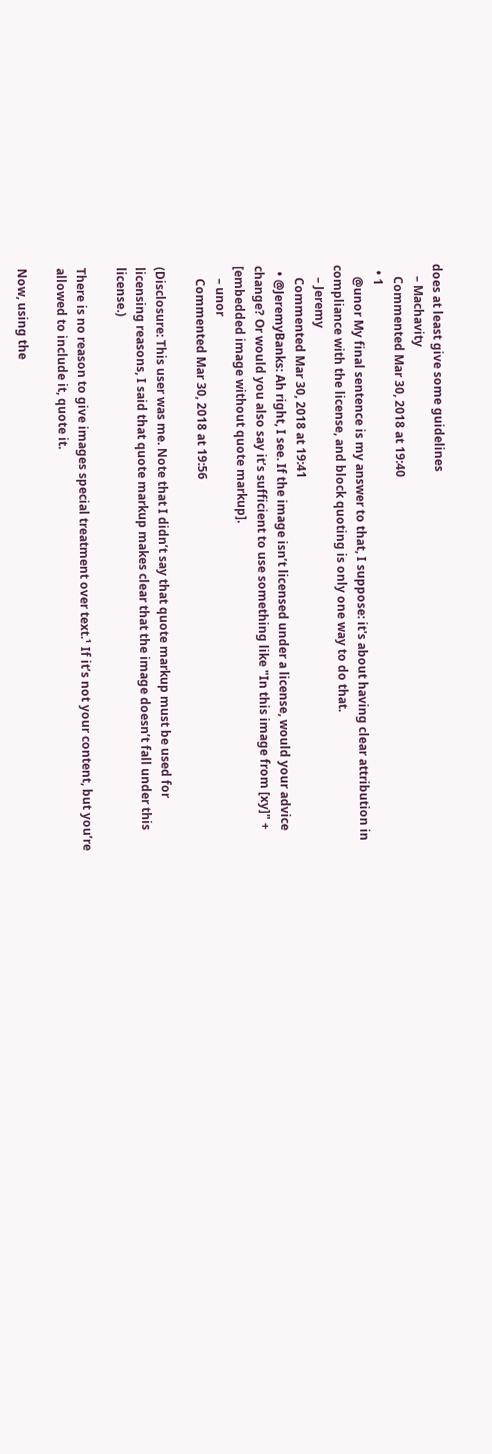does at least give some guidelines
    – Machavity
    Commented Mar 30, 2018 at 19:40
  • 1
    @unor My final sentence is my answer to that, I suppose: it's about having clear attribution in compliance with the license, and block quoting is only one way to do that.
    – Jeremy
    Commented Mar 30, 2018 at 19:41
  • @JeremyBanks: Ah right, I see. If the image isn’t licensed under a license, would your advice change? Or would you also say it’s sufficient to use something like "In this image from [xy]" + [embedded image without quote markup].
    – unor
    Commented Mar 30, 2018 at 19:56

(Disclosure: This user was me. Note that I didn’t say that quote markup must be used for licensing reasons, I said that quote markup makes clear that the image doesn’t fall under this license.)

There is no reason to give images special treatment over text.¹ If it’s not your content, but you’re allowed to include it, quote it.

Now, using the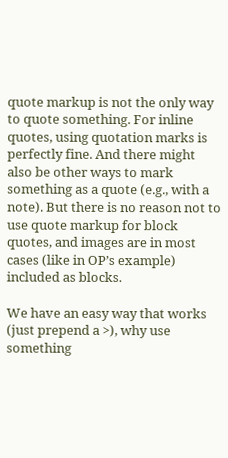quote markup is not the only way to quote something. For inline quotes, using quotation marks is perfectly fine. And there might also be other ways to mark something as a quote (e.g., with a note). But there is no reason not to use quote markup for block quotes, and images are in most cases (like in OP’s example) included as blocks.

We have an easy way that works (just prepend a >), why use something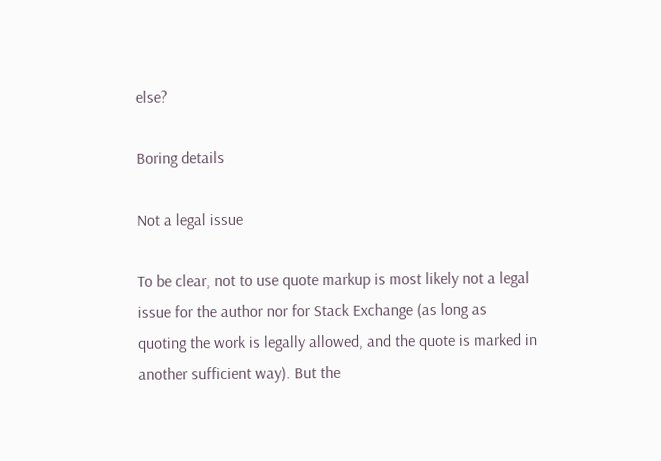else?

Boring details

Not a legal issue

To be clear, not to use quote markup is most likely not a legal issue for the author nor for Stack Exchange (as long as quoting the work is legally allowed, and the quote is marked in another sufficient way). But the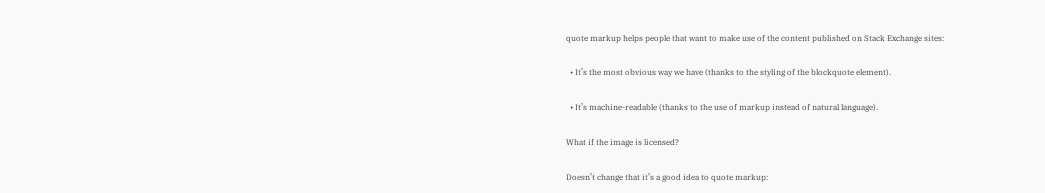quote markup helps people that want to make use of the content published on Stack Exchange sites:

  • It’s the most obvious way we have (thanks to the styling of the blockquote element).

  • It’s machine-readable (thanks to the use of markup instead of natural language).

What if the image is licensed?

Doesn’t change that it’s a good idea to quote markup: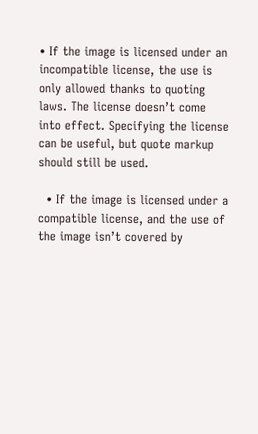• If the image is licensed under an incompatible license, the use is only allowed thanks to quoting laws. The license doesn’t come into effect. Specifying the license can be useful, but quote markup should still be used.

  • If the image is licensed under a compatible license, and the use of the image isn’t covered by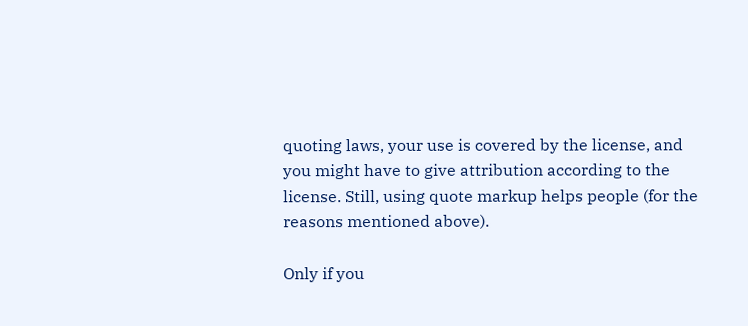quoting laws, your use is covered by the license, and you might have to give attribution according to the license. Still, using quote markup helps people (for the reasons mentioned above).

Only if you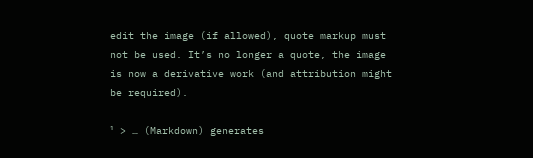edit the image (if allowed), quote markup must not be used. It’s no longer a quote, the image is now a derivative work (and attribution might be required).

¹ > … (Markdown) generates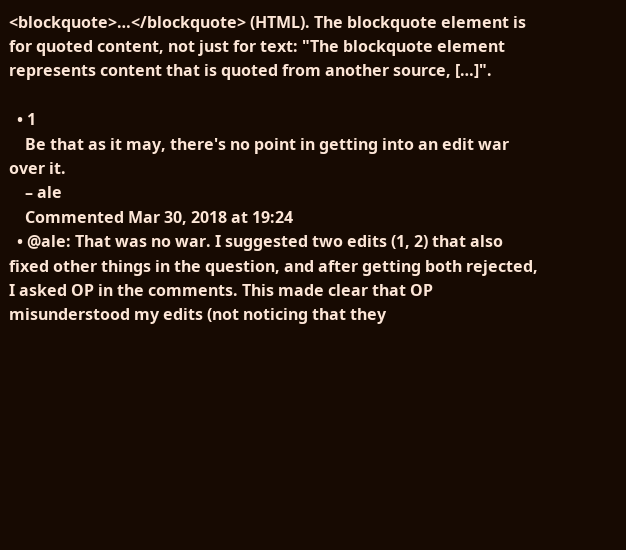<blockquote>…</blockquote> (HTML). The blockquote element is for quoted content, not just for text: "The blockquote element represents content that is quoted from another source, […]".

  • 1
    Be that as it may, there's no point in getting into an edit war over it.
    – ale
    Commented Mar 30, 2018 at 19:24
  • @ale: That was no war. I suggested two edits (1, 2) that also fixed other things in the question, and after getting both rejected, I asked OP in the comments. This made clear that OP misunderstood my edits (not noticing that they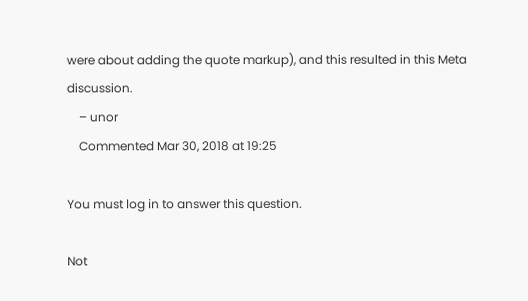were about adding the quote markup), and this resulted in this Meta discussion.
    – unor
    Commented Mar 30, 2018 at 19:25

You must log in to answer this question.

Not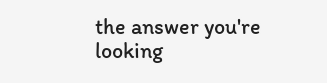the answer you're looking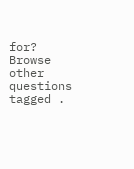for? Browse other questions tagged .